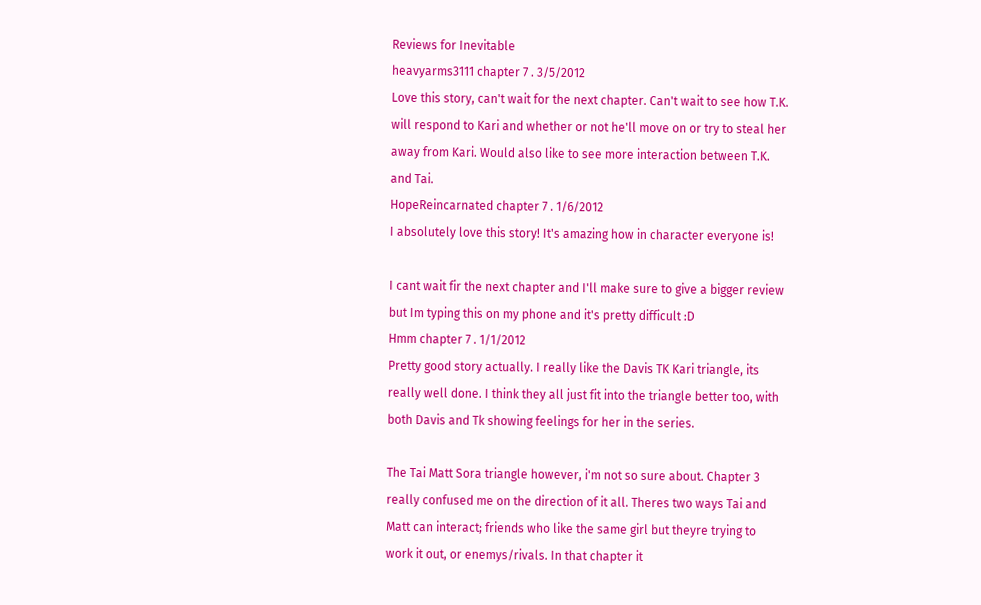Reviews for Inevitable
heavyarms3111 chapter 7 . 3/5/2012
Love this story, can't wait for the next chapter. Can't wait to see how T.K. will respond to Kari and whether or not he'll move on or try to steal her away from Kari. Would also like to see more interaction between T.K. and Tai.
HopeReincarnated chapter 7 . 1/6/2012
I absolutely love this story! It's amazing how in character everyone is!

I cant wait fir the next chapter and I'll make sure to give a bigger review but Im typing this on my phone and it's pretty difficult :D
Hmm chapter 7 . 1/1/2012
Pretty good story actually. I really like the Davis TK Kari triangle, its really well done. I think they all just fit into the triangle better too, with both Davis and Tk showing feelings for her in the series.

The Tai Matt Sora triangle however, i'm not so sure about. Chapter 3 really confused me on the direction of it all. Theres two ways Tai and Matt can interact; friends who like the same girl but theyre trying to work it out, or enemys/rivals. In that chapter it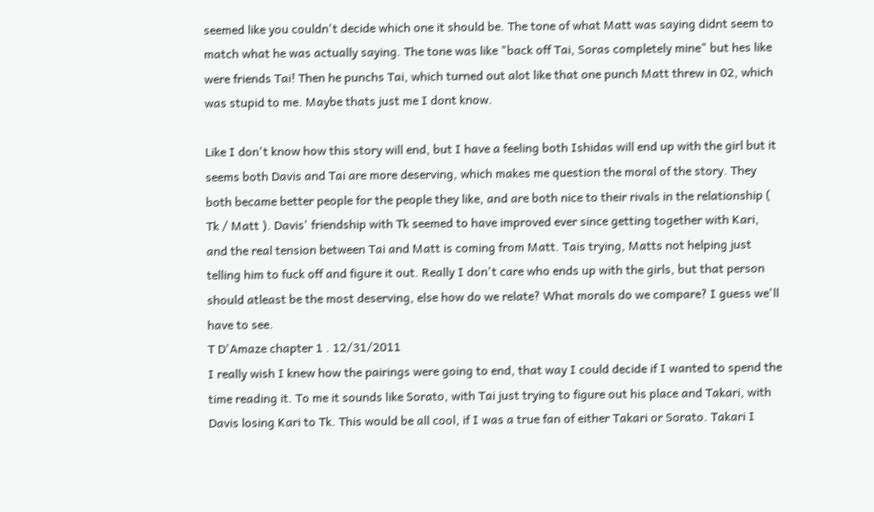seemed like you couldn't decide which one it should be. The tone of what Matt was saying didnt seem to match what he was actually saying. The tone was like "back off Tai, Soras completely mine" but hes like were friends Tai! Then he punchs Tai, which turned out alot like that one punch Matt threw in 02, which was stupid to me. Maybe thats just me I dont know.

Like I don't know how this story will end, but I have a feeling both Ishidas will end up with the girl but it seems both Davis and Tai are more deserving, which makes me question the moral of the story. They both became better people for the people they like, and are both nice to their rivals in the relationship ( Tk / Matt ). Davis' friendship with Tk seemed to have improved ever since getting together with Kari, and the real tension between Tai and Matt is coming from Matt. Tais trying, Matts not helping just telling him to fuck off and figure it out. Really I don't care who ends up with the girls, but that person should atleast be the most deserving, else how do we relate? What morals do we compare? I guess we'll have to see.
T D'Amaze chapter 1 . 12/31/2011
I really wish I knew how the pairings were going to end, that way I could decide if I wanted to spend the time reading it. To me it sounds like Sorato, with Tai just trying to figure out his place and Takari, with Davis losing Kari to Tk. This would be all cool, if I was a true fan of either Takari or Sorato. Takari I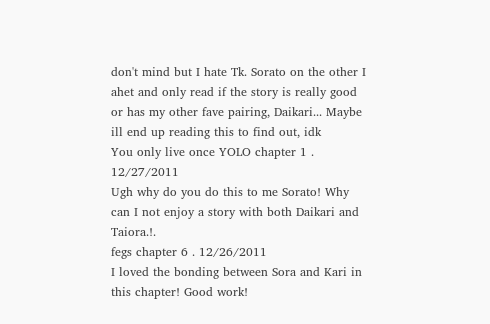don't mind but I hate Tk. Sorato on the other I ahet and only read if the story is really good or has my other fave pairing, Daikari... Maybe ill end up reading this to find out, idk
You only live once YOLO chapter 1 . 12/27/2011
Ugh why do you do this to me Sorato! Why can I not enjoy a story with both Daikari and Taiora.!.
fegs chapter 6 . 12/26/2011
I loved the bonding between Sora and Kari in this chapter! Good work!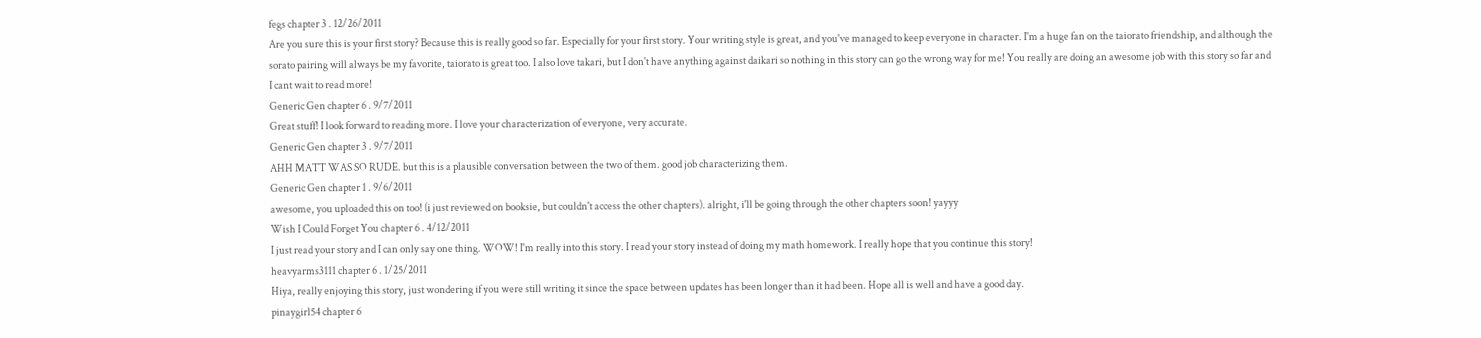fegs chapter 3 . 12/26/2011
Are you sure this is your first story? Because this is really good so far. Especially for your first story. Your writing style is great, and you've managed to keep everyone in character. I'm a huge fan on the taiorato friendship, and although the sorato pairing will always be my favorite, taiorato is great too. I also love takari, but I don't have anything against daikari so nothing in this story can go the wrong way for me! You really are doing an awesome job with this story so far and I cant wait to read more!
Generic Gen chapter 6 . 9/7/2011
Great stuff! I look forward to reading more. I love your characterization of everyone, very accurate.
Generic Gen chapter 3 . 9/7/2011
AHH MATT WAS SO RUDE. but this is a plausible conversation between the two of them. good job characterizing them.
Generic Gen chapter 1 . 9/6/2011
awesome, you uploaded this on too! (i just reviewed on booksie, but couldn't access the other chapters). alright, i'll be going through the other chapters soon! yayyy
Wish I Could Forget You chapter 6 . 4/12/2011
I just read your story and I can only say one thing. WOW! I'm really into this story. I read your story instead of doing my math homework. I really hope that you continue this story!
heavyarms3111 chapter 6 . 1/25/2011
Hiya, really enjoying this story, just wondering if you were still writing it since the space between updates has been longer than it had been. Hope all is well and have a good day.
pinaygirl54 chapter 6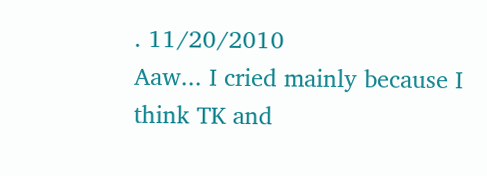. 11/20/2010
Aaw... I cried mainly because I think TK and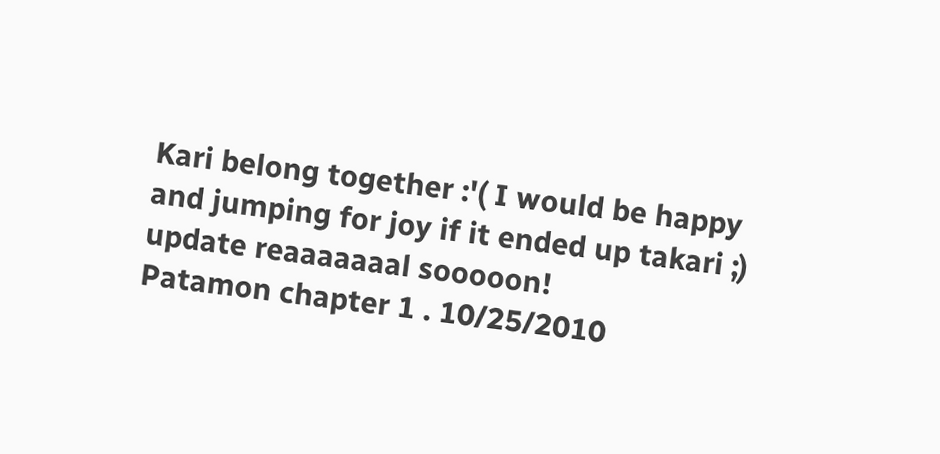Kari belong together :'( I would be happy and jumping for joy if it ended up takari ;) update reaaaaaaal sooooon!
Patamon chapter 1 . 10/25/2010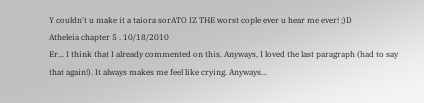Y couldn't u make it a taiora sorATO IZ THE worst cople ever u hear me ever! ;)D
Atheleia chapter 5 . 10/18/2010
Er... I think that I already commented on this. Anyways, I loved the last paragraph (had to say that again!). It always makes me feel like crying. Anyways...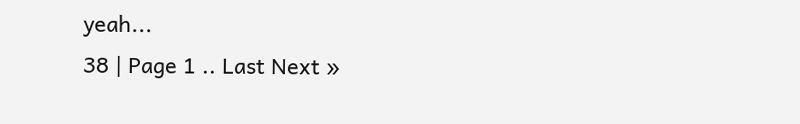yeah...
38 | Page 1 .. Last Next »